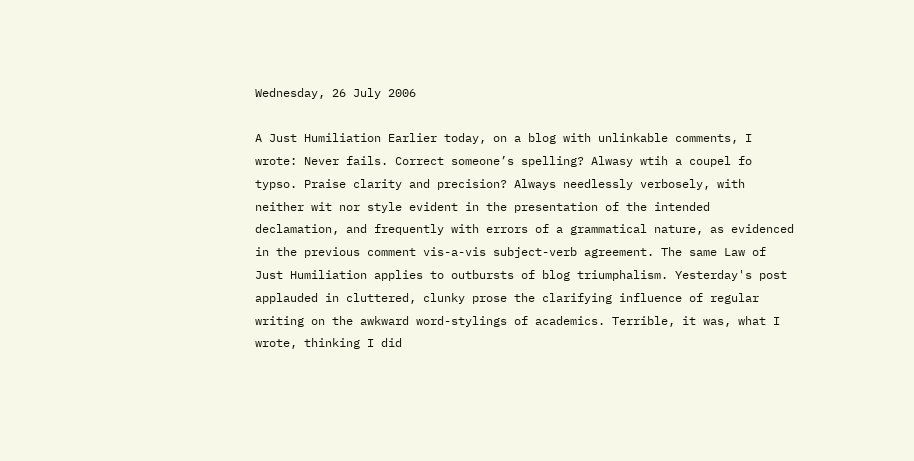Wednesday, 26 July 2006

A Just Humiliation Earlier today, on a blog with unlinkable comments, I wrote: Never fails. Correct someone’s spelling? Alwasy wtih a coupel fo typso. Praise clarity and precision? Always needlessly verbosely, with neither wit nor style evident in the presentation of the intended declamation, and frequently with errors of a grammatical nature, as evidenced in the previous comment vis-a-vis subject-verb agreement. The same Law of Just Humiliation applies to outbursts of blog triumphalism. Yesterday's post applauded in cluttered, clunky prose the clarifying influence of regular writing on the awkward word-stylings of academics. Terrible, it was, what I wrote, thinking I did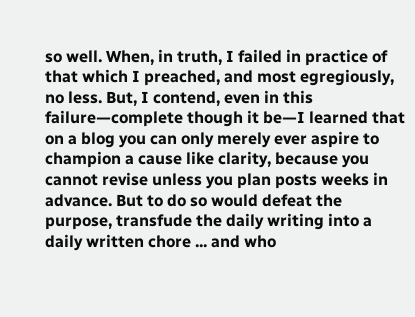so well. When, in truth, I failed in practice of that which I preached, and most egregiously, no less. But, I contend, even in this failure—complete though it be—I learned that on a blog you can only merely ever aspire to champion a cause like clarity, because you cannot revise unless you plan posts weeks in advance. But to do so would defeat the purpose, transfude the daily writing into a daily written chore ... and who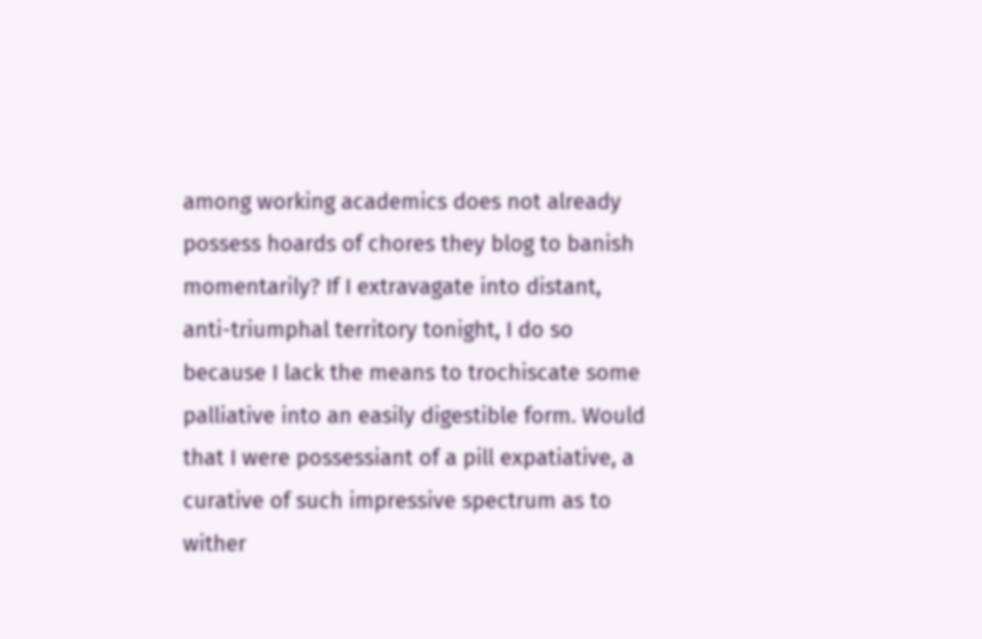among working academics does not already possess hoards of chores they blog to banish momentarily? If I extravagate into distant, anti-triumphal territory tonight, I do so because I lack the means to trochiscate some palliative into an easily digestible form. Would that I were possessiant of a pill expatiative, a curative of such impressive spectrum as to wither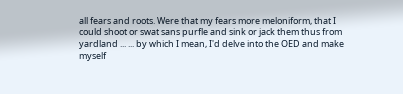all fears and roots. Were that my fears more meloniform, that I could shoot or swat sans purfle and sink or jack them thus from yardland ... ... by which I mean, I'd delve into the OED and make myself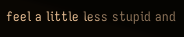feel a little less stupid and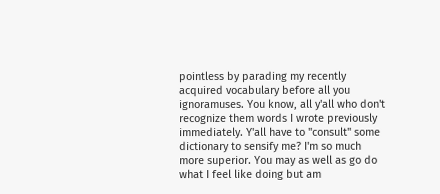pointless by parading my recently acquired vocabulary before all you ignoramuses. You know, all y'all who don't recognize them words I wrote previously immediately. Y'all have to "consult" some dictionary to sensify me? I'm so much more superior. You may as well as go do what I feel like doing but am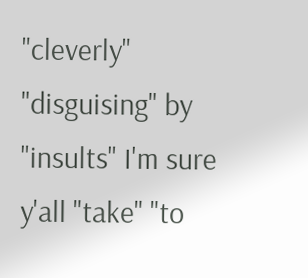"cleverly" "disguising" by "insults" I'm sure y'all "take" "to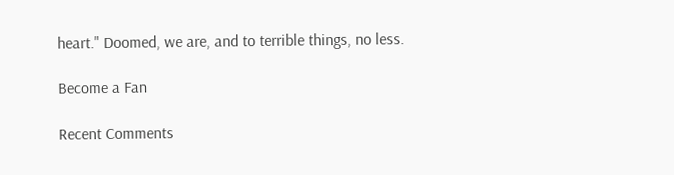heart." Doomed, we are, and to terrible things, no less.

Become a Fan

Recent Comments